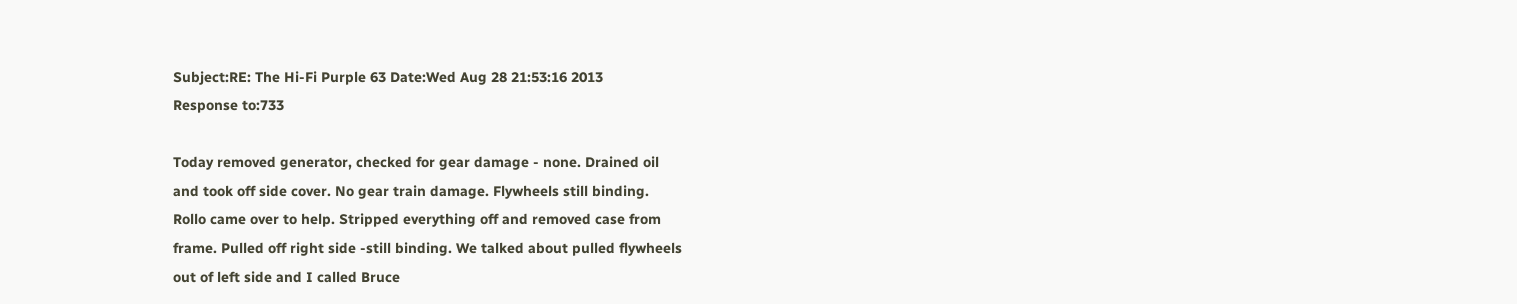Subject:RE: The Hi-Fi Purple 63 Date:Wed Aug 28 21:53:16 2013
Response to:733

Today removed generator, checked for gear damage - none. Drained oil
and took off side cover. No gear train damage. Flywheels still binding.
Rollo came over to help. Stripped everything off and removed case from
frame. Pulled off right side -still binding. We talked about pulled flywheels
out of left side and I called Bruce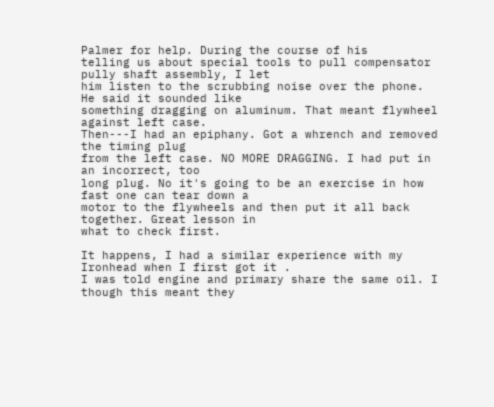Palmer for help. During the course of his
telling us about special tools to pull compensator pully shaft assembly, I let
him listen to the scrubbing noise over the phone. He said it sounded like
something dragging on aluminum. That meant flywheel against left case.
Then---I had an epiphany. Got a whrench and removed the timing plug
from the left case. NO MORE DRAGGING. I had put in an incorrect, too
long plug. No it's going to be an exercise in how fast one can tear down a
motor to the flywheels and then put it all back together. Great lesson in
what to check first.

It happens, I had a similar experience with my Ironhead when I first got it .
I was told engine and primary share the same oil. I though this meant they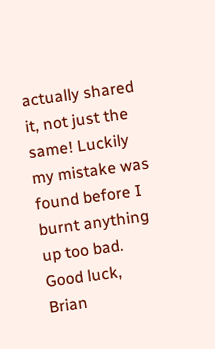actually shared it, not just the same! Luckily my mistake was found before I
burnt anything up too bad. Good luck, Brian